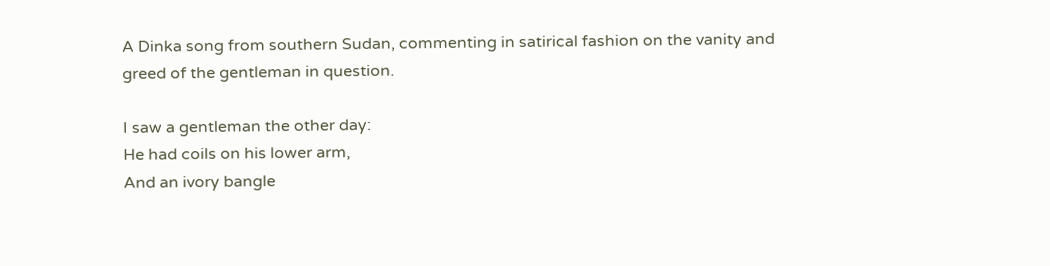A Dinka song from southern Sudan, commenting in satirical fashion on the vanity and greed of the gentleman in question.

I saw a gentleman the other day:
He had coils on his lower arm,
And an ivory bangle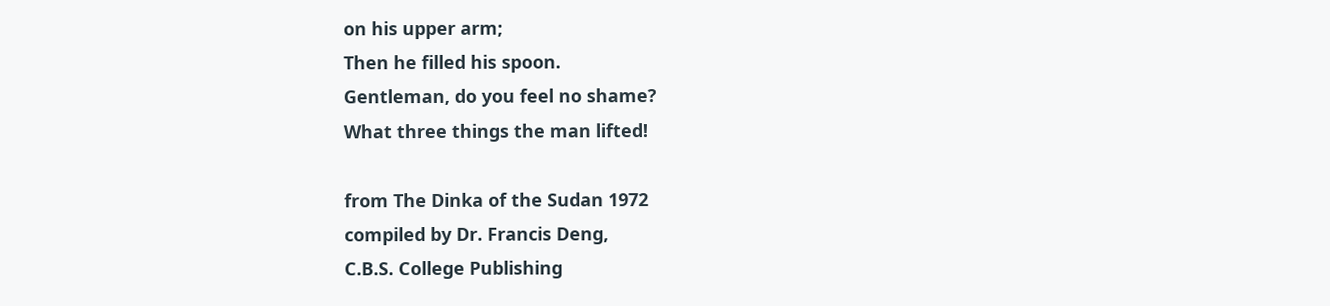on his upper arm;
Then he filled his spoon.
Gentleman, do you feel no shame?
What three things the man lifted!

from The Dinka of the Sudan 1972
compiled by Dr. Francis Deng,
C.B.S. College Publishing